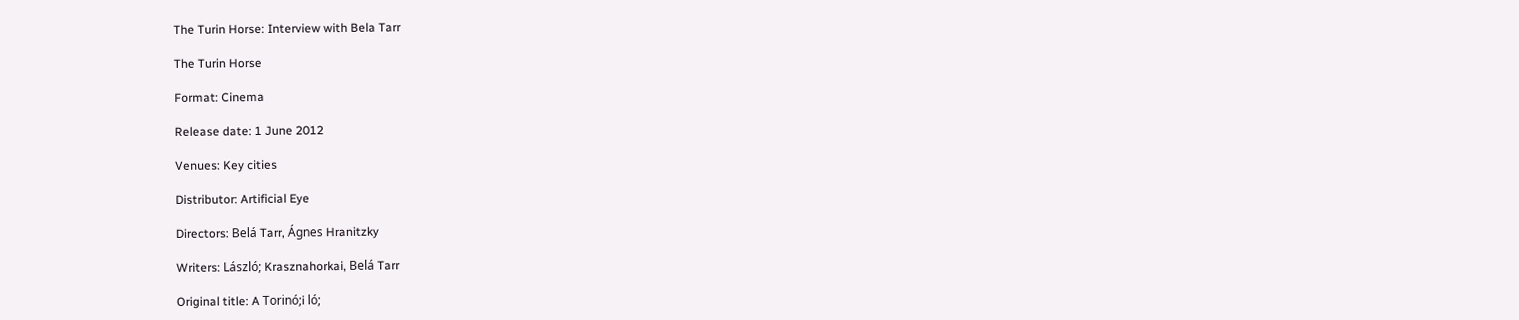The Turin Horse: Interview with Bela Tarr

The Turin Horse

Format: Cinema

Release date: 1 June 2012

Venues: Key cities

Distributor: Artificial Eye

Directors: Belá Tarr, Ágnes Hranitzky

Writers: László; Krasznahorkai, Belá Tarr

Original title: A Torinó;i ló;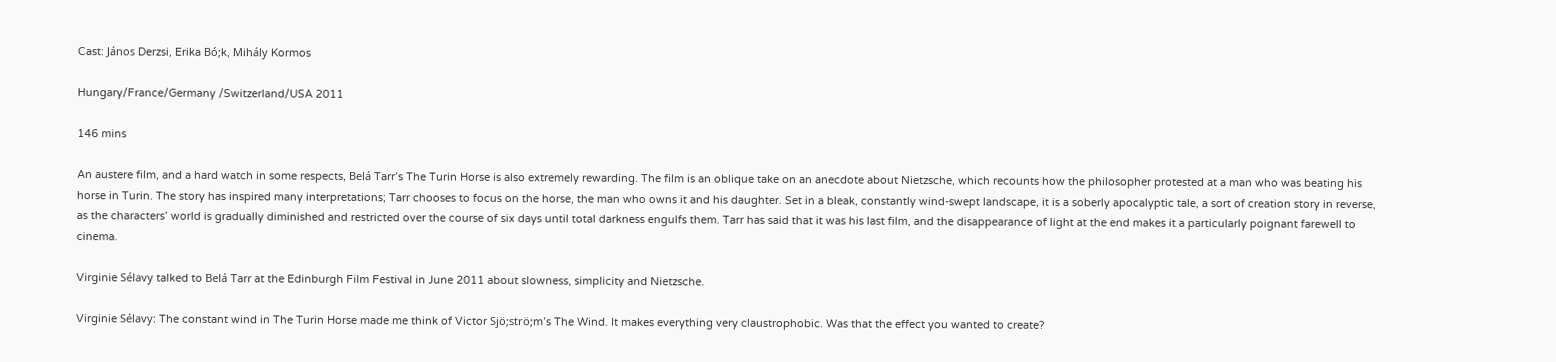Cast: János Derzsi, Erika Bó;k, Mihály Kormos

Hungary/France/Germany /Switzerland/USA 2011

146 mins

An austere film, and a hard watch in some respects, Belá Tarr’s The Turin Horse is also extremely rewarding. The film is an oblique take on an anecdote about Nietzsche, which recounts how the philosopher protested at a man who was beating his horse in Turin. The story has inspired many interpretations; Tarr chooses to focus on the horse, the man who owns it and his daughter. Set in a bleak, constantly wind-swept landscape, it is a soberly apocalyptic tale, a sort of creation story in reverse, as the characters’ world is gradually diminished and restricted over the course of six days until total darkness engulfs them. Tarr has said that it was his last film, and the disappearance of light at the end makes it a particularly poignant farewell to cinema.

Virginie Sélavy talked to Belá Tarr at the Edinburgh Film Festival in June 2011 about slowness, simplicity and Nietzsche.

Virginie Sélavy: The constant wind in The Turin Horse made me think of Victor Sjö;strö;m’s The Wind. It makes everything very claustrophobic. Was that the effect you wanted to create?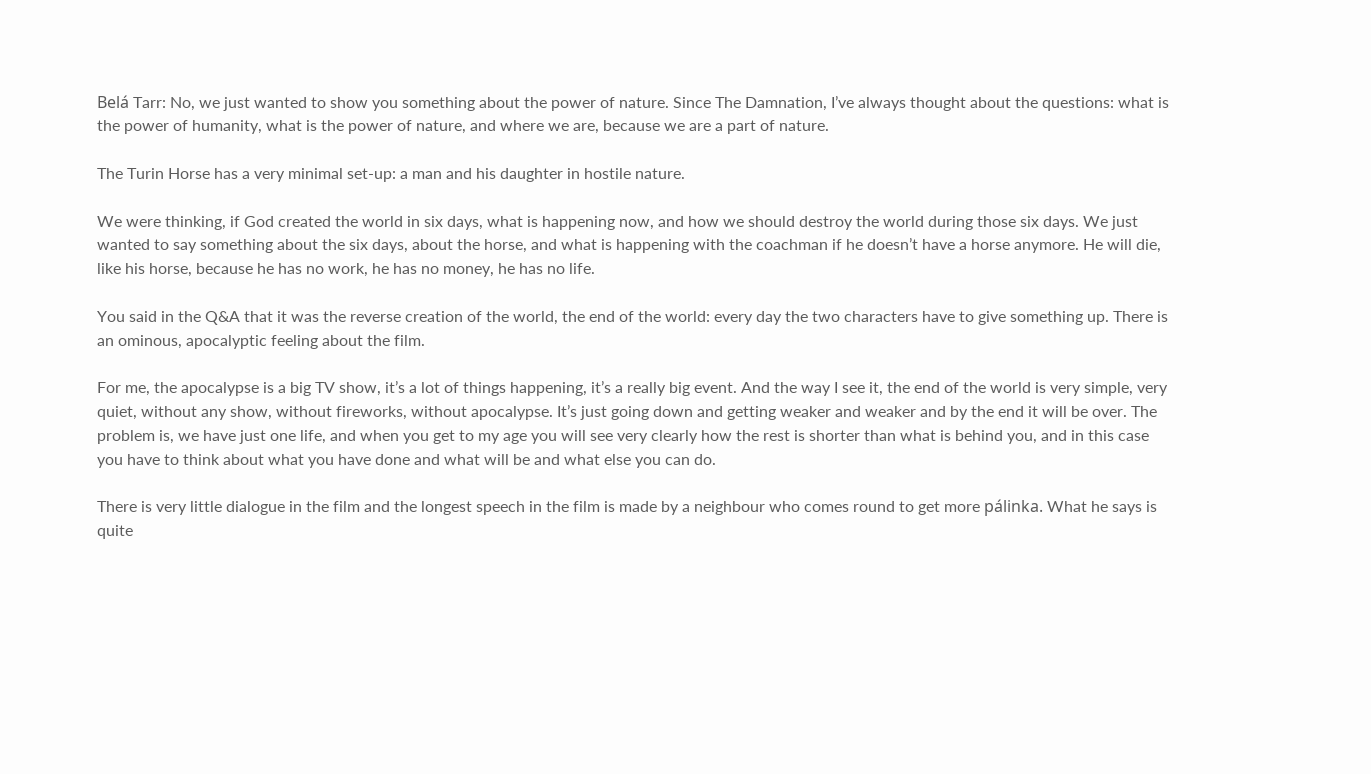Belá Tarr: No, we just wanted to show you something about the power of nature. Since The Damnation, I’ve always thought about the questions: what is the power of humanity, what is the power of nature, and where we are, because we are a part of nature.

The Turin Horse has a very minimal set-up: a man and his daughter in hostile nature.

We were thinking, if God created the world in six days, what is happening now, and how we should destroy the world during those six days. We just wanted to say something about the six days, about the horse, and what is happening with the coachman if he doesn’t have a horse anymore. He will die, like his horse, because he has no work, he has no money, he has no life.

You said in the Q&A that it was the reverse creation of the world, the end of the world: every day the two characters have to give something up. There is an ominous, apocalyptic feeling about the film.

For me, the apocalypse is a big TV show, it’s a lot of things happening, it’s a really big event. And the way I see it, the end of the world is very simple, very quiet, without any show, without fireworks, without apocalypse. It’s just going down and getting weaker and weaker and by the end it will be over. The problem is, we have just one life, and when you get to my age you will see very clearly how the rest is shorter than what is behind you, and in this case you have to think about what you have done and what will be and what else you can do.

There is very little dialogue in the film and the longest speech in the film is made by a neighbour who comes round to get more pálinka. What he says is quite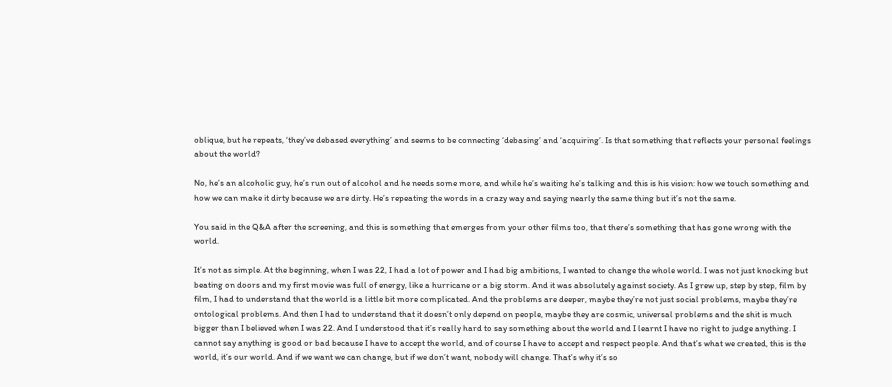oblique, but he repeats, ‘they’ve debased everything’ and seems to be connecting ‘debasing’ and ‘acquiring’. Is that something that reflects your personal feelings about the world?

No, he’s an alcoholic guy, he’s run out of alcohol and he needs some more, and while he’s waiting he’s talking and this is his vision: how we touch something and how we can make it dirty because we are dirty. He’s repeating the words in a crazy way and saying nearly the same thing but it’s not the same.

You said in the Q&A after the screening, and this is something that emerges from your other films too, that there’s something that has gone wrong with the world.

It’s not as simple. At the beginning, when I was 22, I had a lot of power and I had big ambitions, I wanted to change the whole world. I was not just knocking but beating on doors and my first movie was full of energy, like a hurricane or a big storm. And it was absolutely against society. As I grew up, step by step, film by film, I had to understand that the world is a little bit more complicated. And the problems are deeper, maybe they’re not just social problems, maybe they’re ontological problems. And then I had to understand that it doesn’t only depend on people, maybe they are cosmic, universal problems and the shit is much bigger than I believed when I was 22. And I understood that it’s really hard to say something about the world and I learnt I have no right to judge anything. I cannot say anything is good or bad because I have to accept the world, and of course I have to accept and respect people. And that’s what we created, this is the world, it’s our world. And if we want we can change, but if we don’t want, nobody will change. That’s why it’s so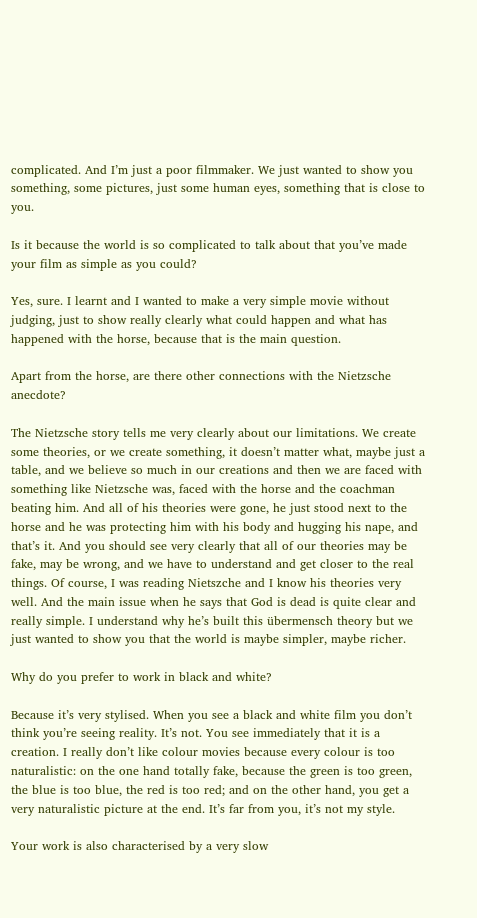complicated. And I’m just a poor filmmaker. We just wanted to show you something, some pictures, just some human eyes, something that is close to you.

Is it because the world is so complicated to talk about that you’ve made your film as simple as you could?

Yes, sure. I learnt and I wanted to make a very simple movie without judging, just to show really clearly what could happen and what has happened with the horse, because that is the main question.

Apart from the horse, are there other connections with the Nietzsche anecdote?

The Nietzsche story tells me very clearly about our limitations. We create some theories, or we create something, it doesn’t matter what, maybe just a table, and we believe so much in our creations and then we are faced with something like Nietzsche was, faced with the horse and the coachman beating him. And all of his theories were gone, he just stood next to the horse and he was protecting him with his body and hugging his nape, and that’s it. And you should see very clearly that all of our theories may be fake, may be wrong, and we have to understand and get closer to the real things. Of course, I was reading Nietszche and I know his theories very well. And the main issue when he says that God is dead is quite clear and really simple. I understand why he’s built this übermensch theory but we just wanted to show you that the world is maybe simpler, maybe richer.

Why do you prefer to work in black and white?

Because it’s very stylised. When you see a black and white film you don’t think you’re seeing reality. It’s not. You see immediately that it is a creation. I really don’t like colour movies because every colour is too naturalistic: on the one hand totally fake, because the green is too green, the blue is too blue, the red is too red; and on the other hand, you get a very naturalistic picture at the end. It’s far from you, it’s not my style.

Your work is also characterised by a very slow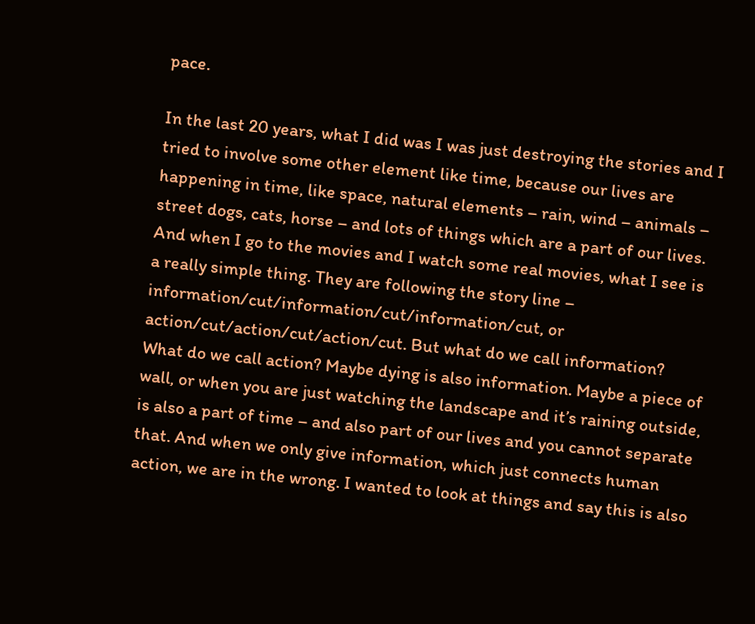pace.

In the last 20 years, what I did was I was just destroying the stories and I tried to involve some other element like time, because our lives are happening in time, like space, natural elements – rain, wind – animals – street dogs, cats, horse – and lots of things which are a part of our lives. And when I go to the movies and I watch some real movies, what I see is a really simple thing. They are following the story line – information/cut/information/cut/information/cut, or action/cut/action/cut/action/cut. But what do we call information? What do we call action? Maybe dying is also information. Maybe a piece of wall, or when you are just watching the landscape and it’s raining outside, is also a part of time – and also part of our lives and you cannot separate that. And when we only give information, which just connects human action, we are in the wrong. I wanted to look at things and say this is also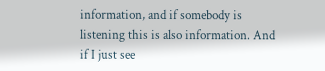information, and if somebody is listening this is also information. And if I just see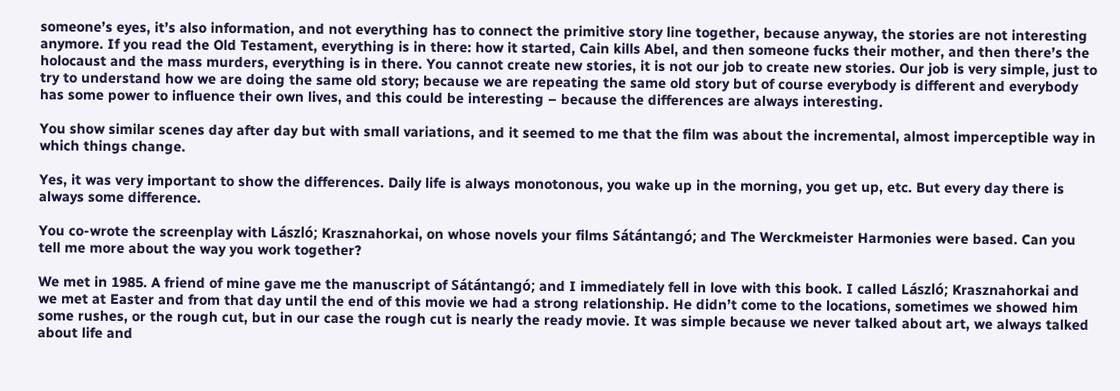someone’s eyes, it’s also information, and not everything has to connect the primitive story line together, because anyway, the stories are not interesting anymore. If you read the Old Testament, everything is in there: how it started, Cain kills Abel, and then someone fucks their mother, and then there’s the holocaust and the mass murders, everything is in there. You cannot create new stories, it is not our job to create new stories. Our job is very simple, just to try to understand how we are doing the same old story; because we are repeating the same old story but of course everybody is different and everybody has some power to influence their own lives, and this could be interesting – because the differences are always interesting.

You show similar scenes day after day but with small variations, and it seemed to me that the film was about the incremental, almost imperceptible way in which things change.

Yes, it was very important to show the differences. Daily life is always monotonous, you wake up in the morning, you get up, etc. But every day there is always some difference.

You co-wrote the screenplay with László; Krasznahorkai, on whose novels your films Sátántangó; and The Werckmeister Harmonies were based. Can you tell me more about the way you work together?

We met in 1985. A friend of mine gave me the manuscript of Sátántangó; and I immediately fell in love with this book. I called László; Krasznahorkai and we met at Easter and from that day until the end of this movie we had a strong relationship. He didn’t come to the locations, sometimes we showed him some rushes, or the rough cut, but in our case the rough cut is nearly the ready movie. It was simple because we never talked about art, we always talked about life and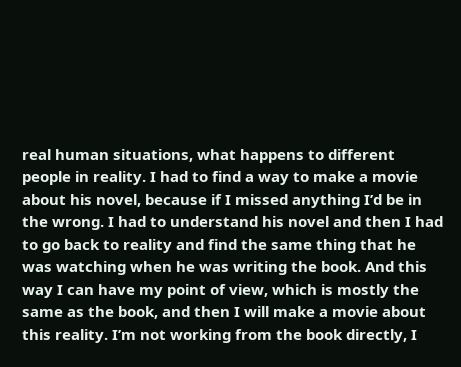real human situations, what happens to different people in reality. I had to find a way to make a movie about his novel, because if I missed anything I’d be in the wrong. I had to understand his novel and then I had to go back to reality and find the same thing that he was watching when he was writing the book. And this way I can have my point of view, which is mostly the same as the book, and then I will make a movie about this reality. I’m not working from the book directly, I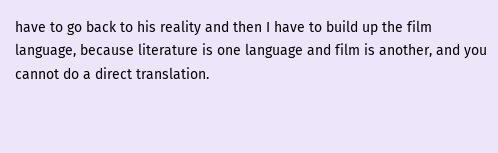have to go back to his reality and then I have to build up the film language, because literature is one language and film is another, and you cannot do a direct translation.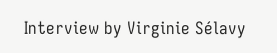Interview by Virginie Sélavy